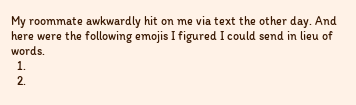My roommate awkwardly hit on me via text the other day. And here were the following emojis I figured I could send in lieu of words.
  1.
  2.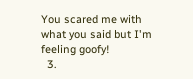You scared me with what you said but I'm feeling goofy!
  3.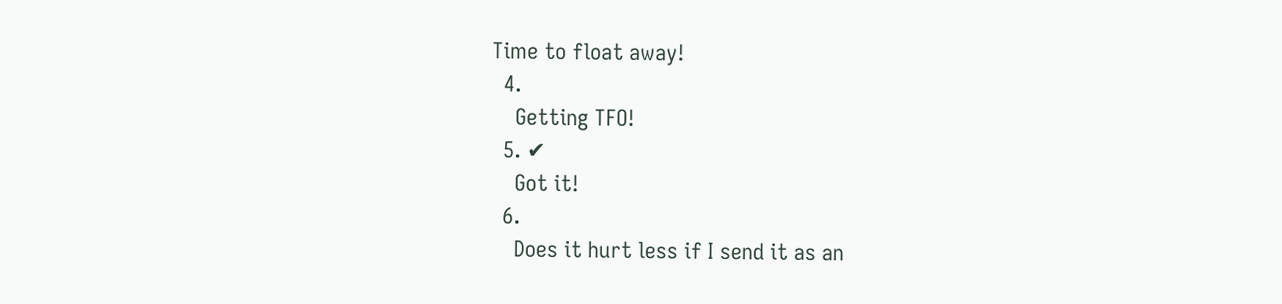Time to float away!
  4.
    Getting TFO!
  5. ✔
    Got it!
  6.
    Does it hurt less if I send it as an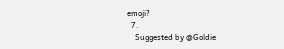emoji?
  7.
    Suggested by @Goldie